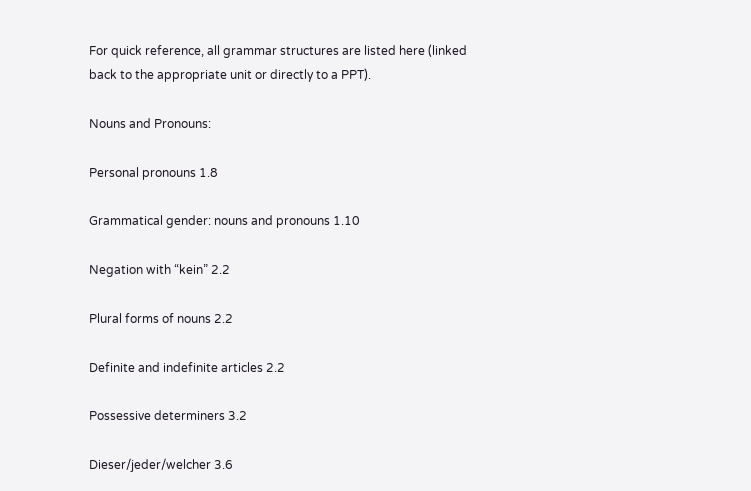For quick reference, all grammar structures are listed here (linked back to the appropriate unit or directly to a PPT).

Nouns and Pronouns:

Personal pronouns 1.8

Grammatical gender: nouns and pronouns 1.10

Negation with “kein” 2.2

Plural forms of nouns 2.2

Definite and indefinite articles 2.2

Possessive determiners 3.2

Dieser/jeder/welcher 3.6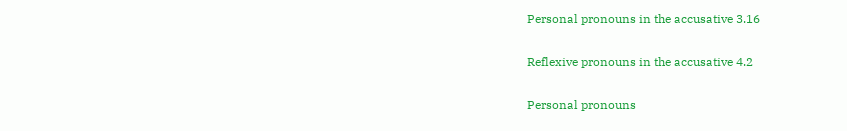Personal pronouns in the accusative 3.16

Reflexive pronouns in the accusative 4.2

Personal pronouns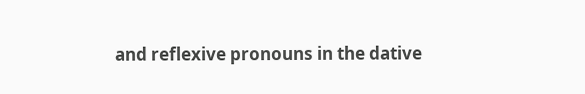and reflexive pronouns in the dative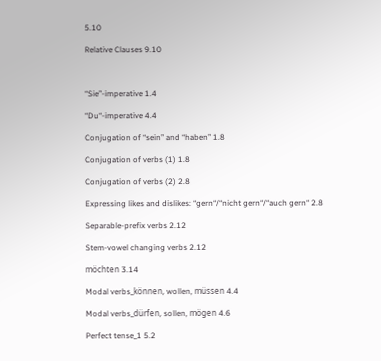5.10

Relative Clauses 9.10



“Sie”-imperative 1.4

“Du“-imperative 4.4

Conjugation of “sein” and “haben” 1.8

Conjugation of verbs (1) 1.8

Conjugation of verbs (2) 2.8

Expressing likes and dislikes: “gern“/“nicht gern“/“auch gern“ 2.8

Separable-prefix verbs 2.12

Stem-vowel changing verbs 2.12

möchten 3.14

Modal verbs_können, wollen, müssen 4.4

Modal verbs_dürfen, sollen, mögen 4.6

Perfect tense_1 5.2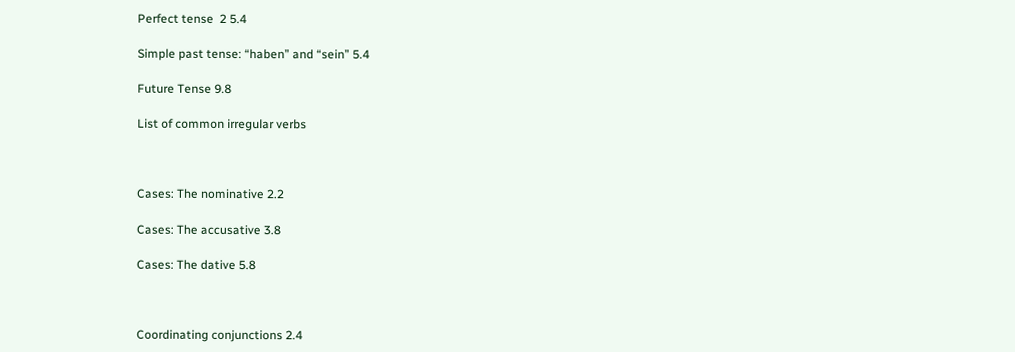Perfect tense  2 5.4

Simple past tense: “haben” and “sein” 5.4

Future Tense 9.8

List of common irregular verbs



Cases: The nominative 2.2

Cases: The accusative 3.8

Cases: The dative 5.8



Coordinating conjunctions 2.4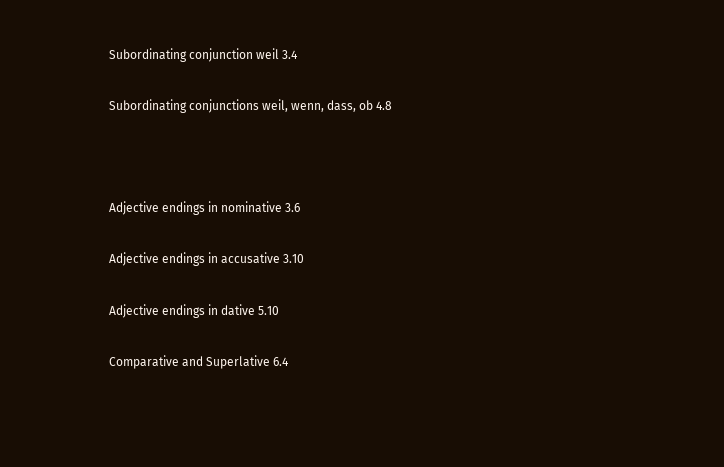Subordinating conjunction weil 3.4

Subordinating conjunctions weil, wenn, dass, ob 4.8



Adjective endings in nominative 3.6

Adjective endings in accusative 3.10

Adjective endings in dative 5.10

Comparative and Superlative 6.4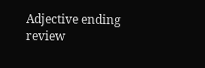Adjective ending review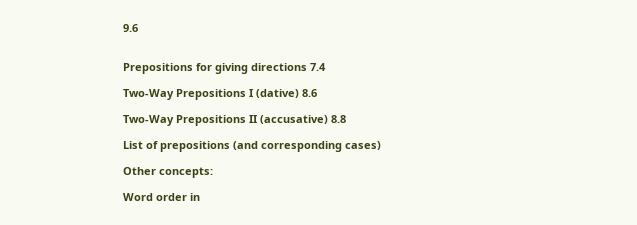9.6


Prepositions for giving directions 7.4

Two-Way Prepositions I (dative) 8.6

Two-Way Prepositions II (accusative) 8.8

List of prepositions (and corresponding cases)

Other concepts:

Word order in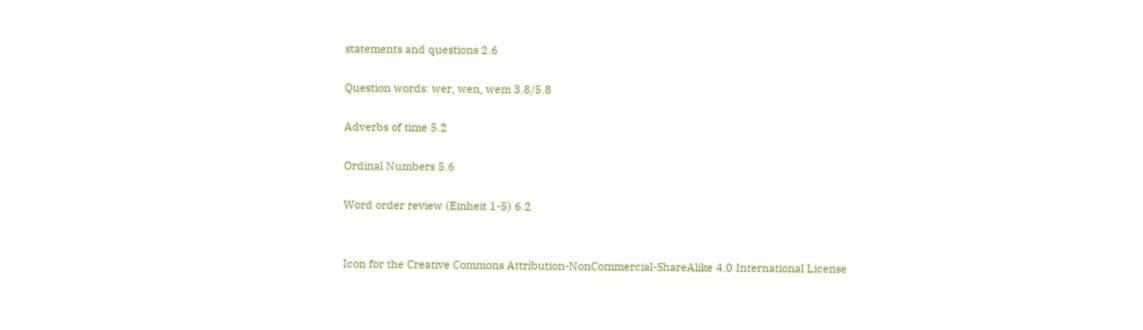statements and questions 2.6

Question words: wer, wen, wem 3.8/5.8

Adverbs of time 5.2

Ordinal Numbers 5.6

Word order review (Einheit 1-5) 6.2


Icon for the Creative Commons Attribution-NonCommercial-ShareAlike 4.0 International License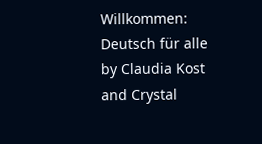Willkommen: Deutsch für alle by Claudia Kost and Crystal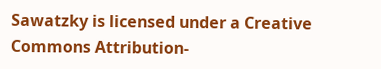Sawatzky is licensed under a Creative Commons Attribution-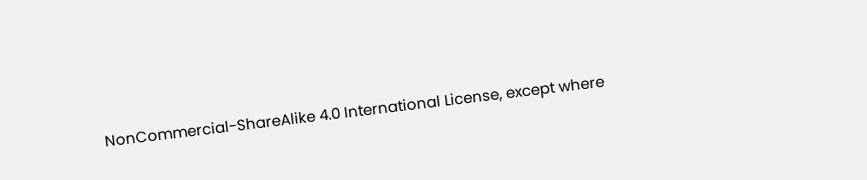NonCommercial-ShareAlike 4.0 International License, except where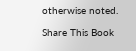otherwise noted.

Share This Book